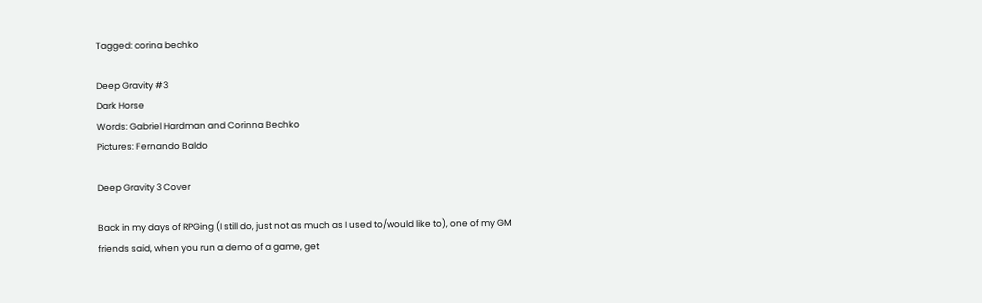Tagged: corina bechko

Deep Gravity #3
Dark Horse
Words: Gabriel Hardman and Corinna Bechko
Pictures: Fernando Baldo

Deep Gravity 3 Cover

Back in my days of RPGing (I still do, just not as much as I used to/would like to), one of my GM friends said, when you run a demo of a game, get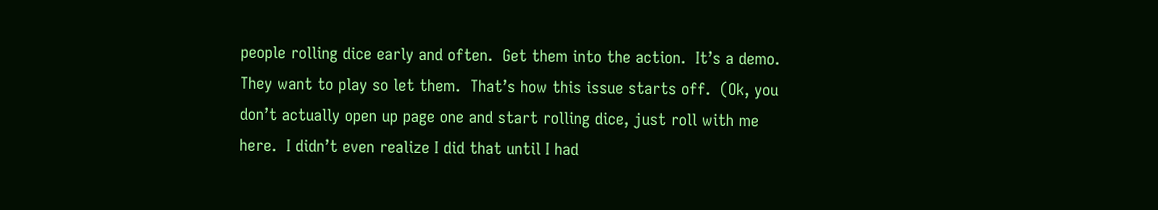people rolling dice early and often.  Get them into the action.  It’s a demo.  They want to play so let them.  That’s how this issue starts off.  (Ok, you don’t actually open up page one and start rolling dice, just roll with me here.  I didn’t even realize I did that until I had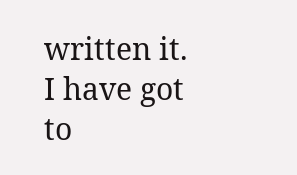written it.  I have got to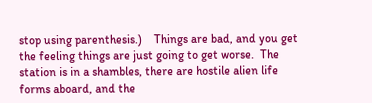stop using parenthesis.)    Things are bad, and you get the feeling things are just going to get worse.  The station is in a shambles, there are hostile alien life forms aboard, and the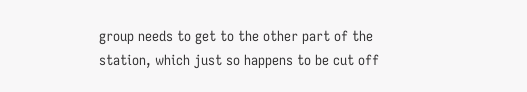group needs to get to the other part of the station, which just so happens to be cut off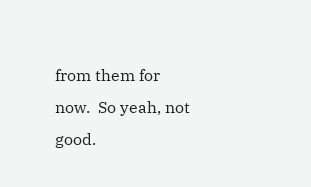from them for now.  So yeah, not good.